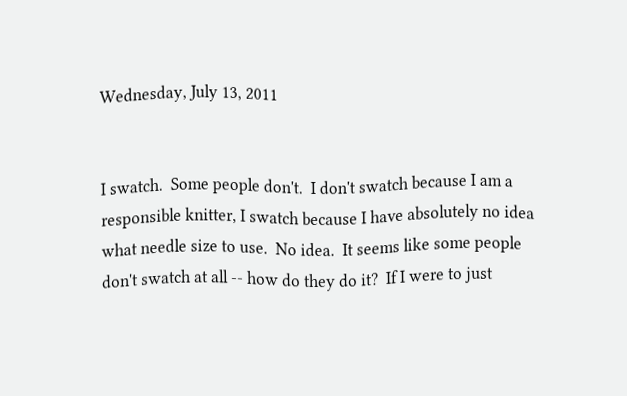Wednesday, July 13, 2011


I swatch.  Some people don't.  I don't swatch because I am a responsible knitter, I swatch because I have absolutely no idea what needle size to use.  No idea.  It seems like some people don't swatch at all -- how do they do it?  If I were to just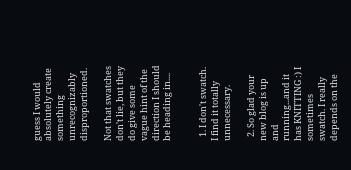guess I would absolutely create something unrecognizably disproportioned.

Not that swatches don't lie, but they do give some vague hint of the direction I should be heading in....


  1. I don't swatch. I find it totally unnecessary.

  2. So glad your new blog is up and running...and it has KNITTING :) I sometimes swatch. I really depends on the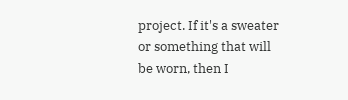project. If it's a sweater or something that will be worn, then I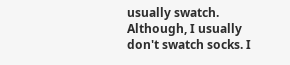usually swatch. Although, I usually don't swatch socks. I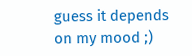guess it depends on my mood ;)